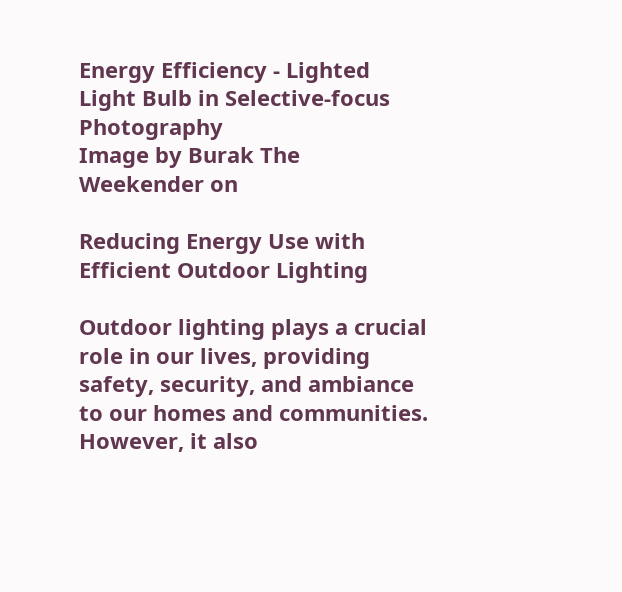Energy Efficiency - Lighted Light Bulb in Selective-focus Photography
Image by Burak The Weekender on

Reducing Energy Use with Efficient Outdoor Lighting

Outdoor lighting plays a crucial role in our lives, providing safety, security, and ambiance to our homes and communities. However, it also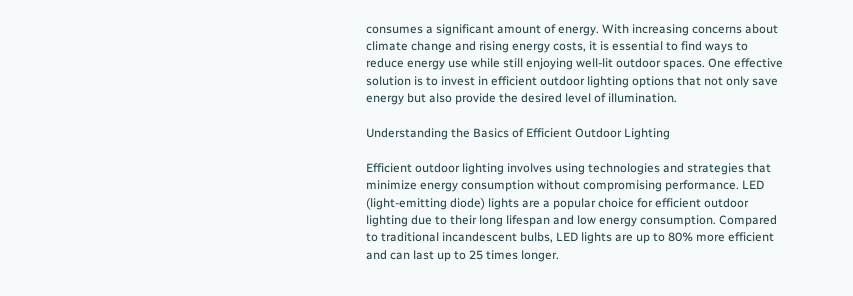consumes a significant amount of energy. With increasing concerns about climate change and rising energy costs, it is essential to find ways to reduce energy use while still enjoying well-lit outdoor spaces. One effective solution is to invest in efficient outdoor lighting options that not only save energy but also provide the desired level of illumination.

Understanding the Basics of Efficient Outdoor Lighting

Efficient outdoor lighting involves using technologies and strategies that minimize energy consumption without compromising performance. LED (light-emitting diode) lights are a popular choice for efficient outdoor lighting due to their long lifespan and low energy consumption. Compared to traditional incandescent bulbs, LED lights are up to 80% more efficient and can last up to 25 times longer.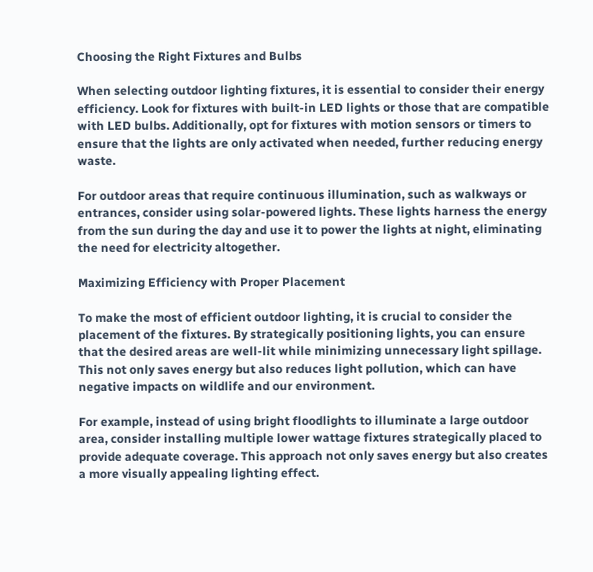Choosing the Right Fixtures and Bulbs

When selecting outdoor lighting fixtures, it is essential to consider their energy efficiency. Look for fixtures with built-in LED lights or those that are compatible with LED bulbs. Additionally, opt for fixtures with motion sensors or timers to ensure that the lights are only activated when needed, further reducing energy waste.

For outdoor areas that require continuous illumination, such as walkways or entrances, consider using solar-powered lights. These lights harness the energy from the sun during the day and use it to power the lights at night, eliminating the need for electricity altogether.

Maximizing Efficiency with Proper Placement

To make the most of efficient outdoor lighting, it is crucial to consider the placement of the fixtures. By strategically positioning lights, you can ensure that the desired areas are well-lit while minimizing unnecessary light spillage. This not only saves energy but also reduces light pollution, which can have negative impacts on wildlife and our environment.

For example, instead of using bright floodlights to illuminate a large outdoor area, consider installing multiple lower wattage fixtures strategically placed to provide adequate coverage. This approach not only saves energy but also creates a more visually appealing lighting effect.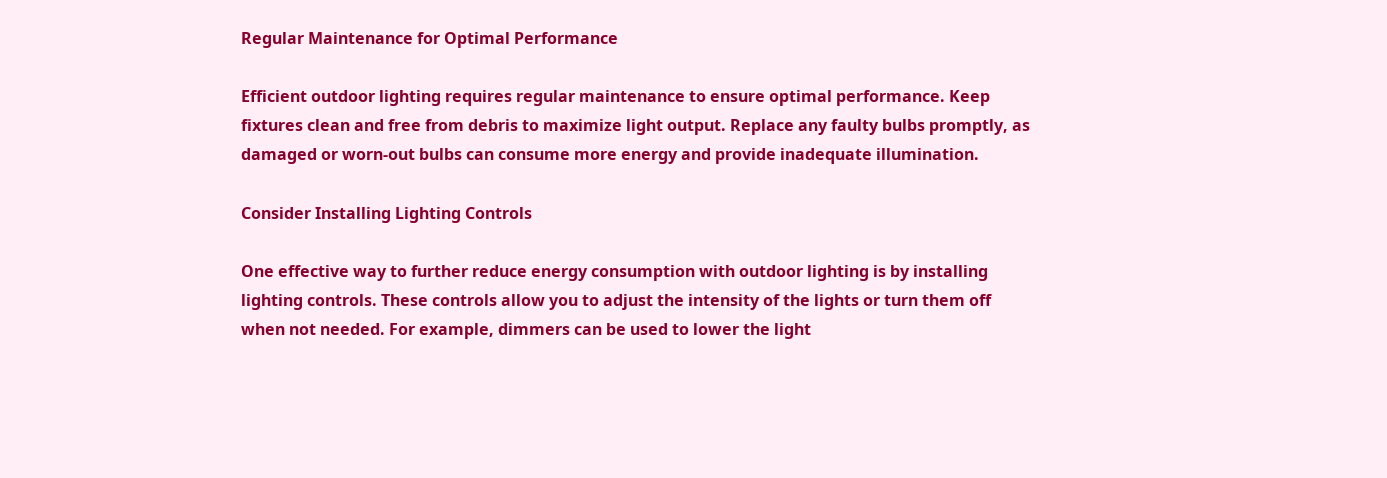Regular Maintenance for Optimal Performance

Efficient outdoor lighting requires regular maintenance to ensure optimal performance. Keep fixtures clean and free from debris to maximize light output. Replace any faulty bulbs promptly, as damaged or worn-out bulbs can consume more energy and provide inadequate illumination.

Consider Installing Lighting Controls

One effective way to further reduce energy consumption with outdoor lighting is by installing lighting controls. These controls allow you to adjust the intensity of the lights or turn them off when not needed. For example, dimmers can be used to lower the light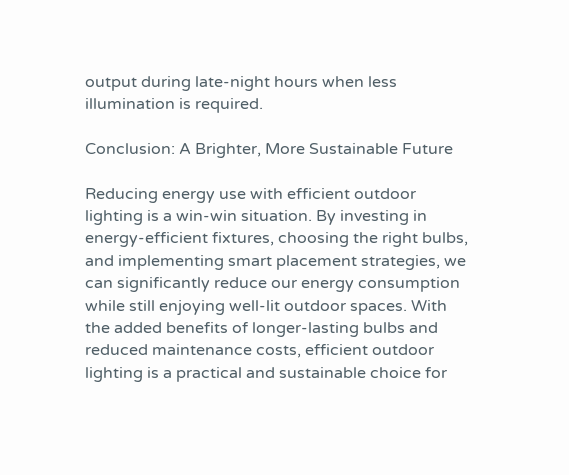output during late-night hours when less illumination is required.

Conclusion: A Brighter, More Sustainable Future

Reducing energy use with efficient outdoor lighting is a win-win situation. By investing in energy-efficient fixtures, choosing the right bulbs, and implementing smart placement strategies, we can significantly reduce our energy consumption while still enjoying well-lit outdoor spaces. With the added benefits of longer-lasting bulbs and reduced maintenance costs, efficient outdoor lighting is a practical and sustainable choice for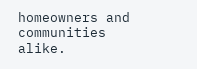homeowners and communities alike.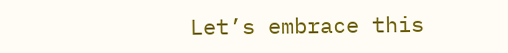Let’s embrace this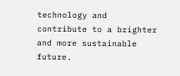technology and contribute to a brighter and more sustainable future.